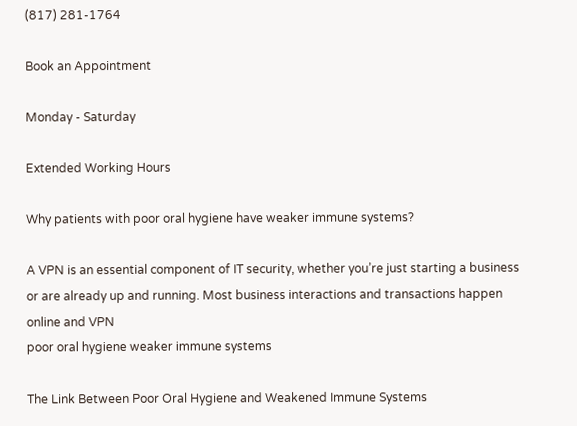(817) 281-1764

Book an Appointment

Monday - Saturday

Extended Working Hours

Why patients with poor oral hygiene have weaker immune systems?

A VPN is an essential component of IT security, whether you’re just starting a business or are already up and running. Most business interactions and transactions happen online and VPN
poor oral hygiene weaker immune systems

The Link Between Poor Oral Hygiene and Weakened Immune Systems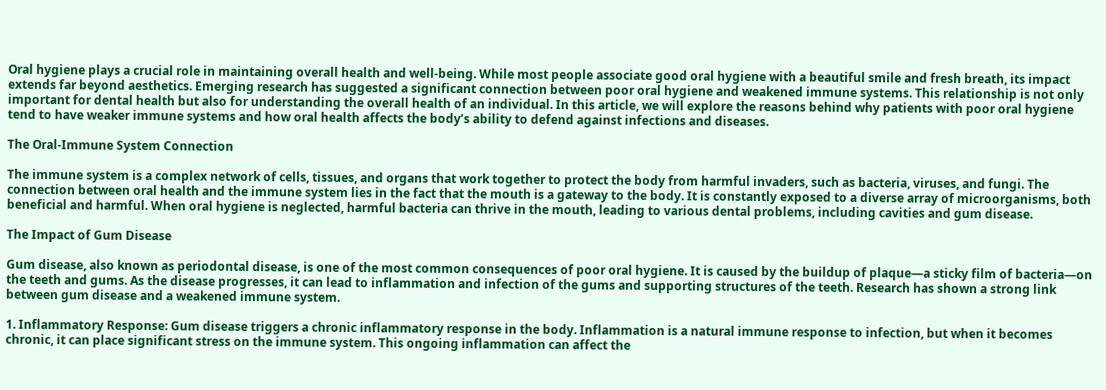Oral hygiene plays a crucial role in maintaining overall health and well-being. While most people associate good oral hygiene with a beautiful smile and fresh breath, its impact extends far beyond aesthetics. Emerging research has suggested a significant connection between poor oral hygiene and weakened immune systems. This relationship is not only important for dental health but also for understanding the overall health of an individual. In this article, we will explore the reasons behind why patients with poor oral hygiene tend to have weaker immune systems and how oral health affects the body’s ability to defend against infections and diseases.

The Oral-Immune System Connection

The immune system is a complex network of cells, tissues, and organs that work together to protect the body from harmful invaders, such as bacteria, viruses, and fungi. The connection between oral health and the immune system lies in the fact that the mouth is a gateway to the body. It is constantly exposed to a diverse array of microorganisms, both beneficial and harmful. When oral hygiene is neglected, harmful bacteria can thrive in the mouth, leading to various dental problems, including cavities and gum disease.

The Impact of Gum Disease

Gum disease, also known as periodontal disease, is one of the most common consequences of poor oral hygiene. It is caused by the buildup of plaque—a sticky film of bacteria—on the teeth and gums. As the disease progresses, it can lead to inflammation and infection of the gums and supporting structures of the teeth. Research has shown a strong link between gum disease and a weakened immune system.

1. Inflammatory Response: Gum disease triggers a chronic inflammatory response in the body. Inflammation is a natural immune response to infection, but when it becomes chronic, it can place significant stress on the immune system. This ongoing inflammation can affect the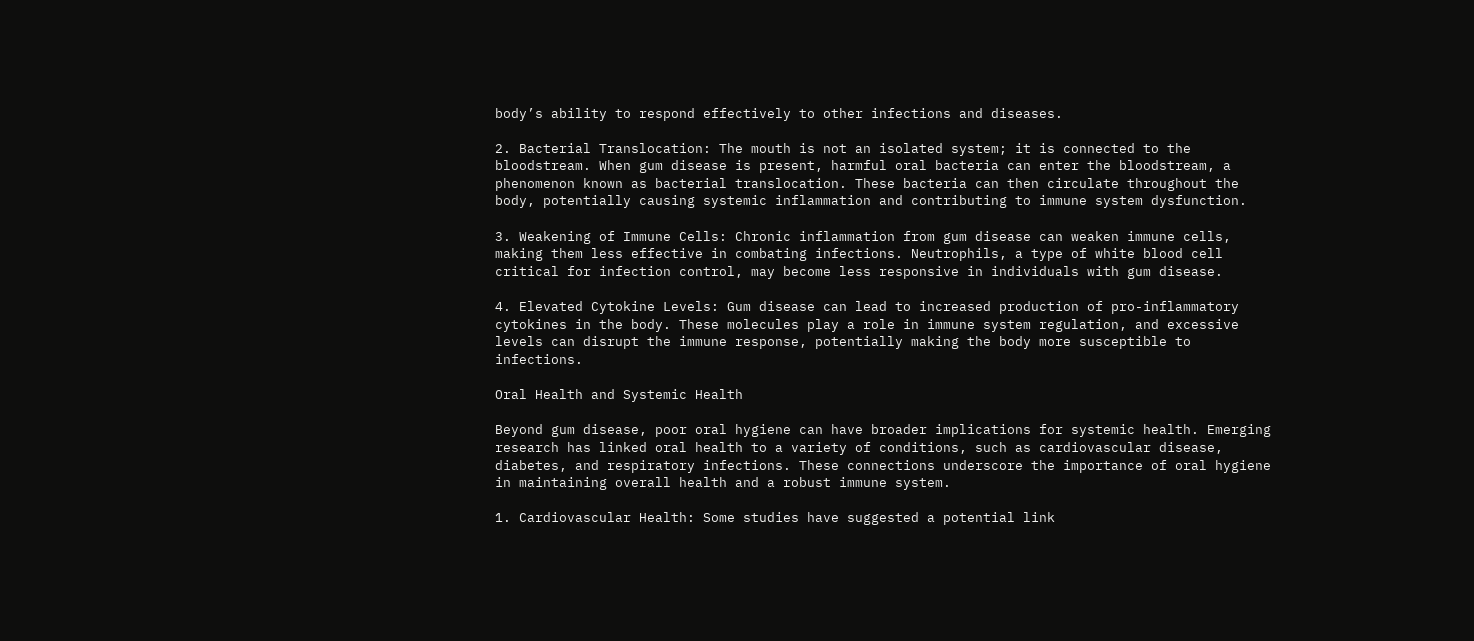body’s ability to respond effectively to other infections and diseases.

2. Bacterial Translocation: The mouth is not an isolated system; it is connected to the bloodstream. When gum disease is present, harmful oral bacteria can enter the bloodstream, a phenomenon known as bacterial translocation. These bacteria can then circulate throughout the body, potentially causing systemic inflammation and contributing to immune system dysfunction.

3. Weakening of Immune Cells: Chronic inflammation from gum disease can weaken immune cells, making them less effective in combating infections. Neutrophils, a type of white blood cell critical for infection control, may become less responsive in individuals with gum disease.

4. Elevated Cytokine Levels: Gum disease can lead to increased production of pro-inflammatory cytokines in the body. These molecules play a role in immune system regulation, and excessive levels can disrupt the immune response, potentially making the body more susceptible to infections.

Oral Health and Systemic Health

Beyond gum disease, poor oral hygiene can have broader implications for systemic health. Emerging research has linked oral health to a variety of conditions, such as cardiovascular disease, diabetes, and respiratory infections. These connections underscore the importance of oral hygiene in maintaining overall health and a robust immune system.

1. Cardiovascular Health: Some studies have suggested a potential link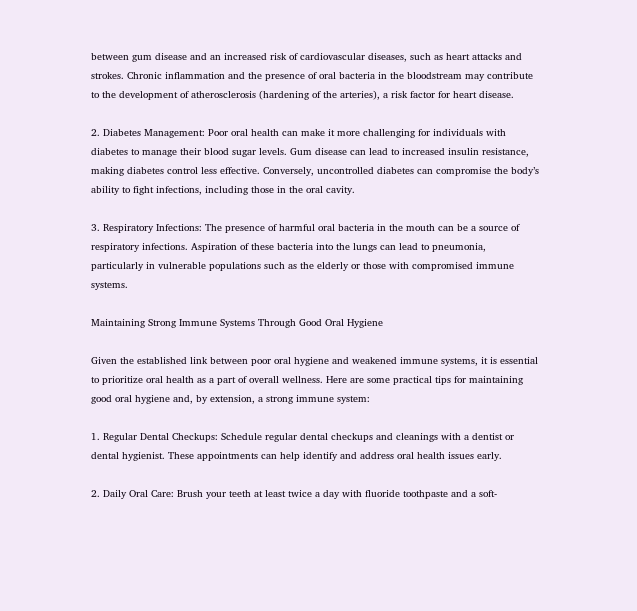between gum disease and an increased risk of cardiovascular diseases, such as heart attacks and strokes. Chronic inflammation and the presence of oral bacteria in the bloodstream may contribute to the development of atherosclerosis (hardening of the arteries), a risk factor for heart disease.

2. Diabetes Management: Poor oral health can make it more challenging for individuals with diabetes to manage their blood sugar levels. Gum disease can lead to increased insulin resistance, making diabetes control less effective. Conversely, uncontrolled diabetes can compromise the body’s ability to fight infections, including those in the oral cavity.

3. Respiratory Infections: The presence of harmful oral bacteria in the mouth can be a source of respiratory infections. Aspiration of these bacteria into the lungs can lead to pneumonia, particularly in vulnerable populations such as the elderly or those with compromised immune systems.

Maintaining Strong Immune Systems Through Good Oral Hygiene

Given the established link between poor oral hygiene and weakened immune systems, it is essential to prioritize oral health as a part of overall wellness. Here are some practical tips for maintaining good oral hygiene and, by extension, a strong immune system:

1. Regular Dental Checkups: Schedule regular dental checkups and cleanings with a dentist or dental hygienist. These appointments can help identify and address oral health issues early.

2. Daily Oral Care: Brush your teeth at least twice a day with fluoride toothpaste and a soft-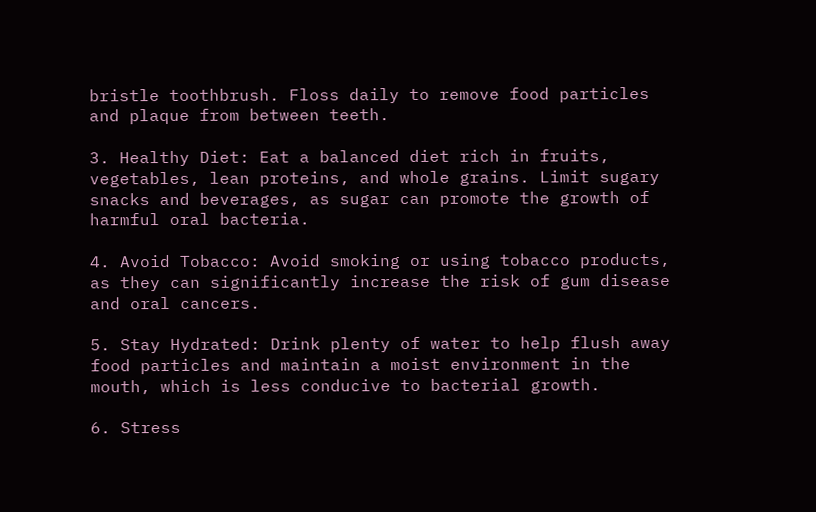bristle toothbrush. Floss daily to remove food particles and plaque from between teeth.

3. Healthy Diet: Eat a balanced diet rich in fruits, vegetables, lean proteins, and whole grains. Limit sugary snacks and beverages, as sugar can promote the growth of harmful oral bacteria.

4. Avoid Tobacco: Avoid smoking or using tobacco products, as they can significantly increase the risk of gum disease and oral cancers.

5. Stay Hydrated: Drink plenty of water to help flush away food particles and maintain a moist environment in the mouth, which is less conducive to bacterial growth.

6. Stress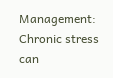Management: Chronic stress can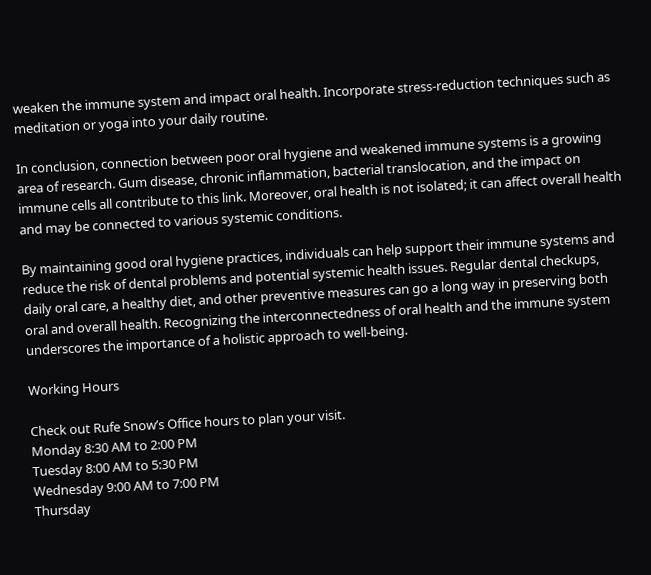weaken the immune system and impact oral health. Incorporate stress-reduction techniques such as meditation or yoga into your daily routine.

In conclusion, connection between poor oral hygiene and weakened immune systems is a growing area of research. Gum disease, chronic inflammation, bacterial translocation, and the impact on immune cells all contribute to this link. Moreover, oral health is not isolated; it can affect overall health and may be connected to various systemic conditions.

By maintaining good oral hygiene practices, individuals can help support their immune systems and reduce the risk of dental problems and potential systemic health issues. Regular dental checkups, daily oral care, a healthy diet, and other preventive measures can go a long way in preserving both oral and overall health. Recognizing the interconnectedness of oral health and the immune system underscores the importance of a holistic approach to well-being.

Working Hours

Check out Rufe Snow’s Office hours to plan your visit.
Monday 8:30 AM to 2:00 PM
Tuesday 8:00 AM to 5:30 PM
Wednesday 9:00 AM to 7:00 PM
Thursday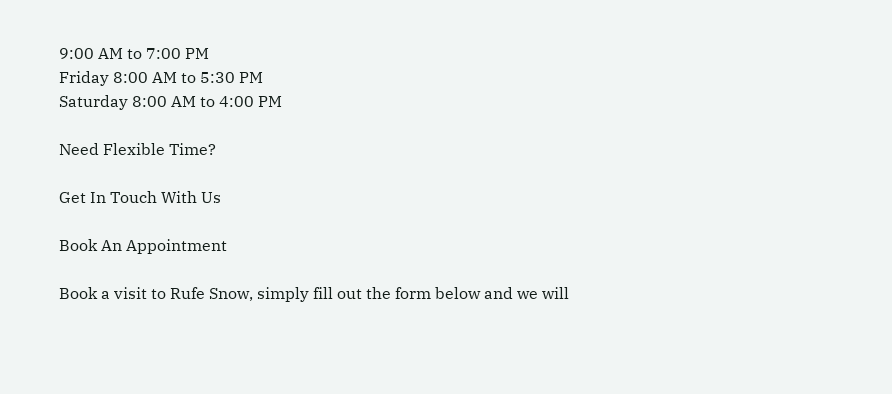9:00 AM to 7:00 PM
Friday 8:00 AM to 5:30 PM
Saturday 8:00 AM to 4:00 PM

Need Flexible Time?

Get In Touch With Us

Book An Appointment

Book a visit to Rufe Snow, simply fill out the form below and we will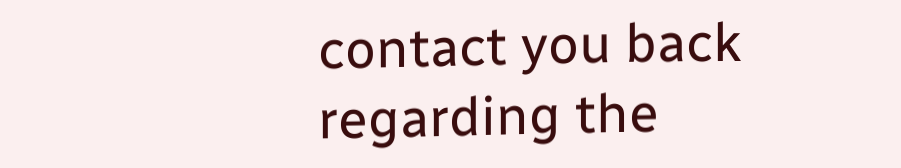contact you back regarding the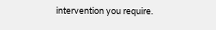intervention you require.